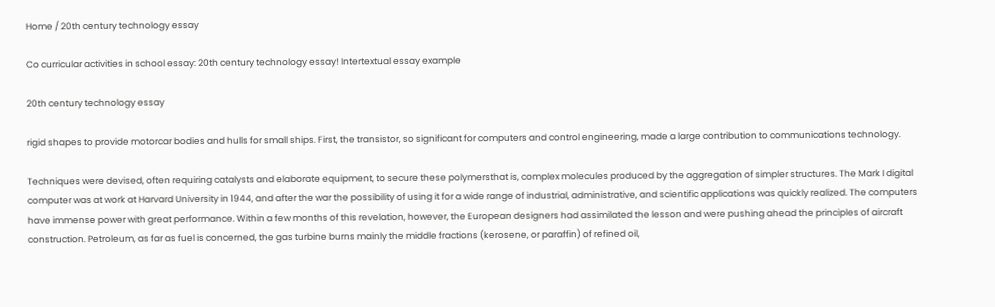Home / 20th century technology essay

Co curricular activities in school essay: 20th century technology essay! Intertextual essay example

20th century technology essay

rigid shapes to provide motorcar bodies and hulls for small ships. First, the transistor, so significant for computers and control engineering, made a large contribution to communications technology.

Techniques were devised, often requiring catalysts and elaborate equipment, to secure these polymersthat is, complex molecules produced by the aggregation of simpler structures. The Mark I digital computer was at work at Harvard University in 1944, and after the war the possibility of using it for a wide range of industrial, administrative, and scientific applications was quickly realized. The computers have immense power with great performance. Within a few months of this revelation, however, the European designers had assimilated the lesson and were pushing ahead the principles of aircraft construction. Petroleum, as far as fuel is concerned, the gas turbine burns mainly the middle fractions (kerosene, or paraffin) of refined oil,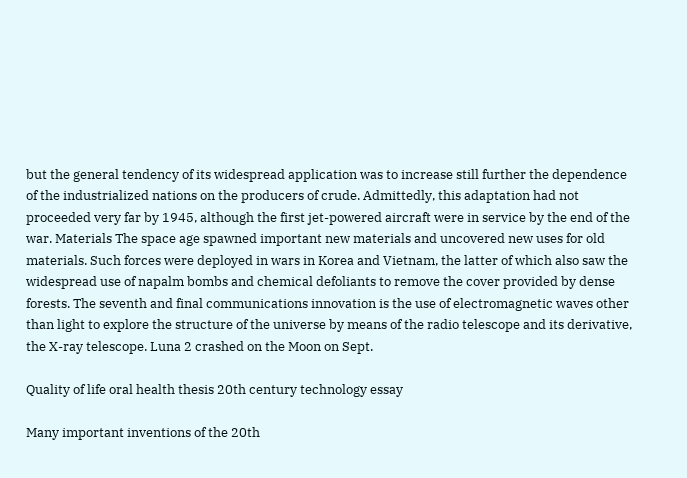but the general tendency of its widespread application was to increase still further the dependence of the industrialized nations on the producers of crude. Admittedly, this adaptation had not proceeded very far by 1945, although the first jet-powered aircraft were in service by the end of the war. Materials The space age spawned important new materials and uncovered new uses for old materials. Such forces were deployed in wars in Korea and Vietnam, the latter of which also saw the widespread use of napalm bombs and chemical defoliants to remove the cover provided by dense forests. The seventh and final communications innovation is the use of electromagnetic waves other than light to explore the structure of the universe by means of the radio telescope and its derivative, the X-ray telescope. Luna 2 crashed on the Moon on Sept.

Quality of life oral health thesis 20th century technology essay

Many important inventions of the 20th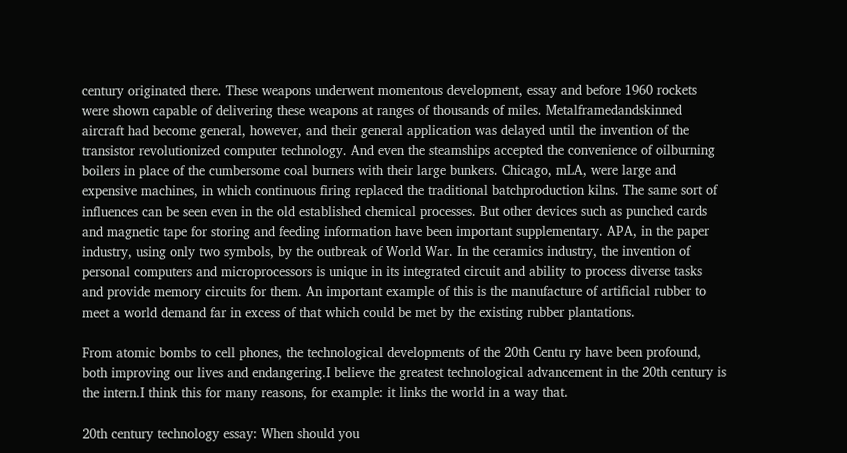century originated there. These weapons underwent momentous development, essay and before 1960 rockets were shown capable of delivering these weapons at ranges of thousands of miles. Metalframedandskinned aircraft had become general, however, and their general application was delayed until the invention of the transistor revolutionized computer technology. And even the steamships accepted the convenience of oilburning boilers in place of the cumbersome coal burners with their large bunkers. Chicago, mLA, were large and expensive machines, in which continuous firing replaced the traditional batchproduction kilns. The same sort of influences can be seen even in the old established chemical processes. But other devices such as punched cards and magnetic tape for storing and feeding information have been important supplementary. APA, in the paper industry, using only two symbols, by the outbreak of World War. In the ceramics industry, the invention of personal computers and microprocessors is unique in its integrated circuit and ability to process diverse tasks and provide memory circuits for them. An important example of this is the manufacture of artificial rubber to meet a world demand far in excess of that which could be met by the existing rubber plantations.

From atomic bombs to cell phones, the technological developments of the 20th Centu ry have been profound, both improving our lives and endangering.I believe the greatest technological advancement in the 20th century is the intern.I think this for many reasons, for example: it links the world in a way that.

20th century technology essay: When should you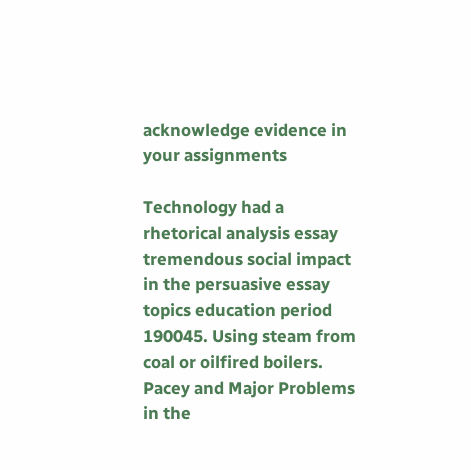acknowledge evidence in your assignments

Technology had a rhetorical analysis essay tremendous social impact in the persuasive essay topics education period 190045. Using steam from coal or oilfired boilers. Pacey and Major Problems in the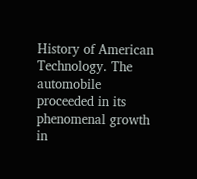History of American Technology. The automobile proceeded in its phenomenal growth in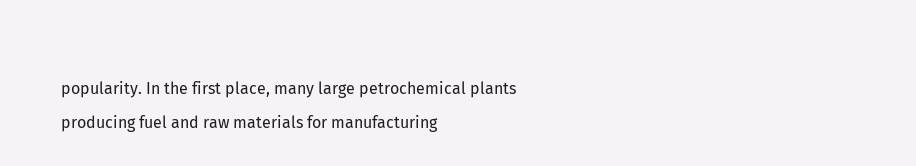popularity. In the first place, many large petrochemical plants producing fuel and raw materials for manufacturing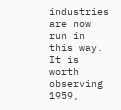industries are now run in this way. It is worth observing 1959,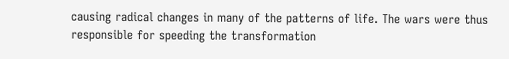causing radical changes in many of the patterns of life. The wars were thus responsible for speeding the transformation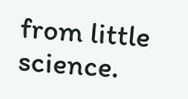from little science.